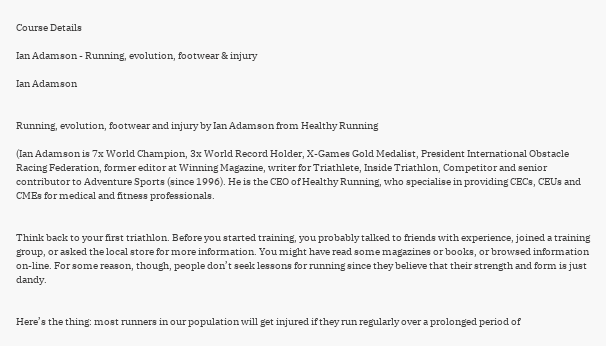Course Details

Ian Adamson - Running, evolution, footwear & injury

Ian Adamson


Running, evolution, footwear and injury by Ian Adamson from Healthy Running

(Ian Adamson is 7x World Champion, 3x World Record Holder, X-Games Gold Medalist, President International Obstacle Racing Federation, former editor at Winning Magazine, writer for Triathlete, Inside Triathlon, Competitor and senior contributor to Adventure Sports (since 1996). He is the CEO of Healthy Running, who specialise in providing CECs, CEUs and CMEs for medical and fitness professionals.


Think back to your first triathlon. Before you started training, you probably talked to friends with experience, joined a training group, or asked the local store for more information. You might have read some magazines or books, or browsed information on-line. For some reason, though, people don’t seek lessons for running since they believe that their strength and form is just dandy.


Here’s the thing: most runners in our population will get injured if they run regularly over a prolonged period of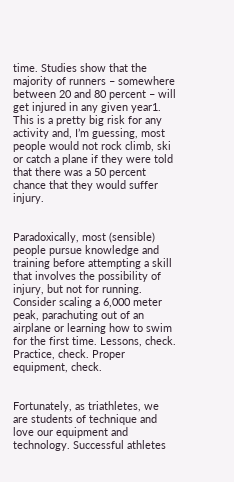time. Studies show that the majority of runners – somewhere between 20 and 80 percent – will get injured in any given year1. This is a pretty big risk for any activity and, I’m guessing, most people would not rock climb, ski or catch a plane if they were told that there was a 50 percent chance that they would suffer injury.


Paradoxically, most (sensible) people pursue knowledge and training before attempting a skill that involves the possibility of injury, but not for running. Consider scaling a 6,000 meter peak, parachuting out of an airplane or learning how to swim for the first time. Lessons, check. Practice, check. Proper equipment, check.


Fortunately, as triathletes, we are students of technique and love our equipment and technology. Successful athletes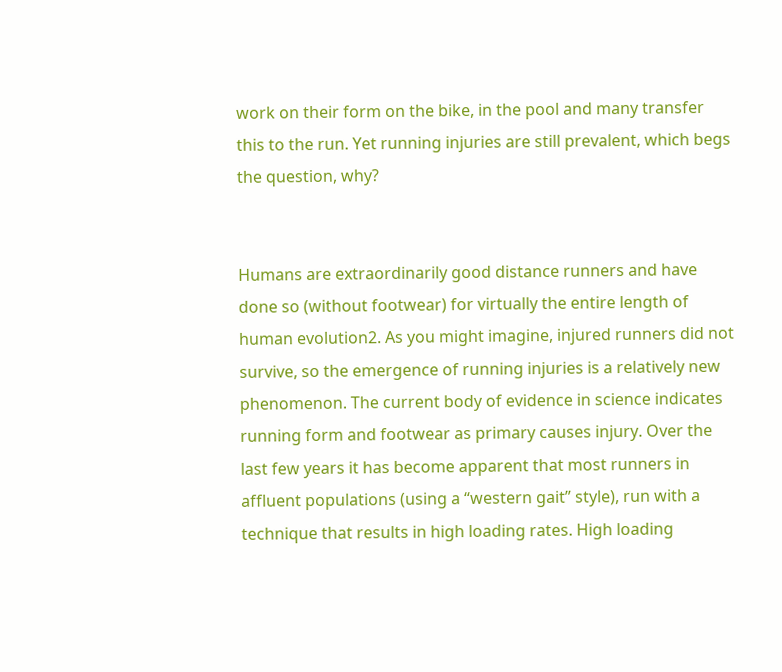work on their form on the bike, in the pool and many transfer this to the run. Yet running injuries are still prevalent, which begs the question, why?


Humans are extraordinarily good distance runners and have done so (without footwear) for virtually the entire length of human evolution2. As you might imagine, injured runners did not survive, so the emergence of running injuries is a relatively new phenomenon. The current body of evidence in science indicates running form and footwear as primary causes injury. Over the last few years it has become apparent that most runners in affluent populations (using a “western gait” style), run with a technique that results in high loading rates. High loading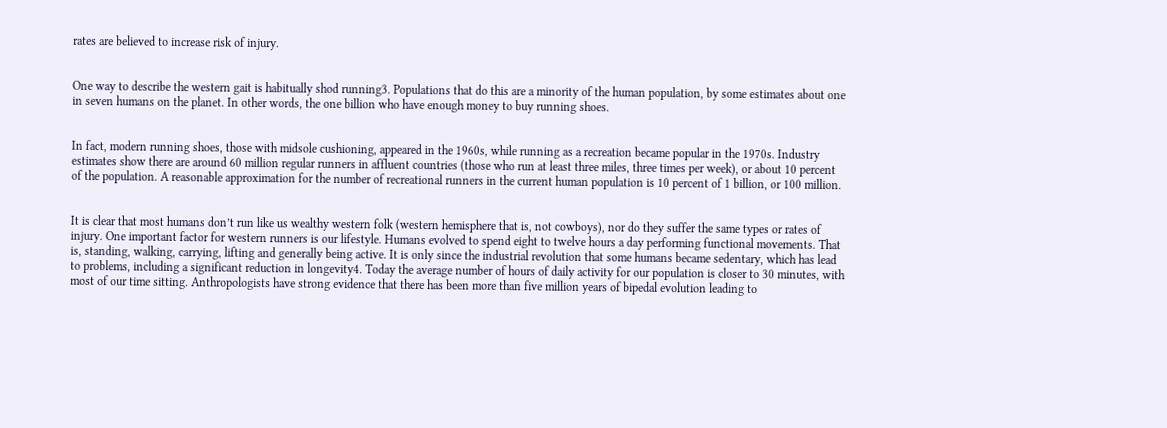rates are believed to increase risk of injury.


One way to describe the western gait is habitually shod running3. Populations that do this are a minority of the human population, by some estimates about one in seven humans on the planet. In other words, the one billion who have enough money to buy running shoes.


In fact, modern running shoes, those with midsole cushioning, appeared in the 1960s, while running as a recreation became popular in the 1970s. Industry estimates show there are around 60 million regular runners in affluent countries (those who run at least three miles, three times per week), or about 10 percent of the population. A reasonable approximation for the number of recreational runners in the current human population is 10 percent of 1 billion, or 100 million.


It is clear that most humans don’t run like us wealthy western folk (western hemisphere that is, not cowboys), nor do they suffer the same types or rates of injury. One important factor for western runners is our lifestyle. Humans evolved to spend eight to twelve hours a day performing functional movements. That is, standing, walking, carrying, lifting and generally being active. It is only since the industrial revolution that some humans became sedentary, which has lead to problems, including a significant reduction in longevity4. Today the average number of hours of daily activity for our population is closer to 30 minutes, with most of our time sitting. Anthropologists have strong evidence that there has been more than five million years of bipedal evolution leading to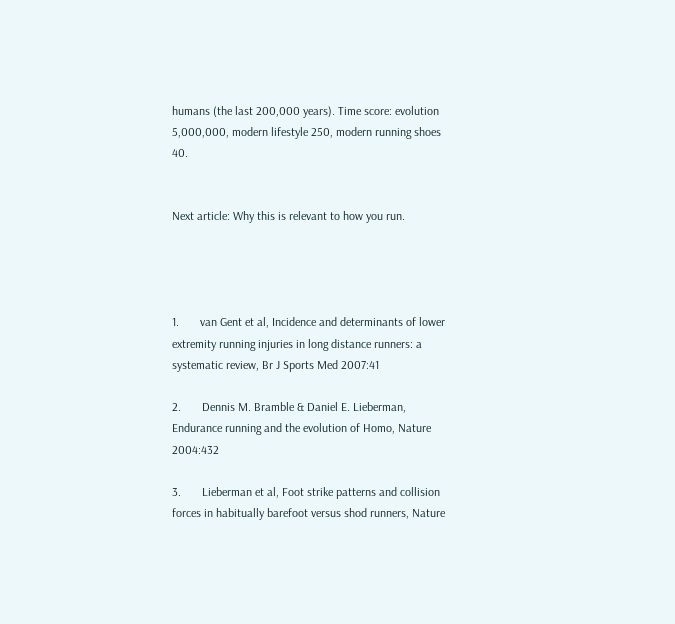humans (the last 200,000 years). Time score: evolution 5,000,000, modern lifestyle 250, modern running shoes 40.


Next article: Why this is relevant to how you run.




1.       van Gent et al, Incidence and determinants of lower extremity running injuries in long distance runners: a systematic review, Br J Sports Med 2007:41

2.       Dennis M. Bramble & Daniel E. Lieberman, Endurance running and the evolution of Homo, Nature 2004:432

3.       Lieberman et al, Foot strike patterns and collision forces in habitually barefoot versus shod runners, Nature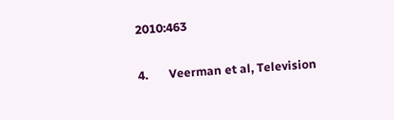2010:463

4.       Veerman et al, Television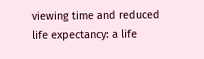viewing time and reduced life expectancy: a life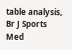table analysis, Br J Sports Med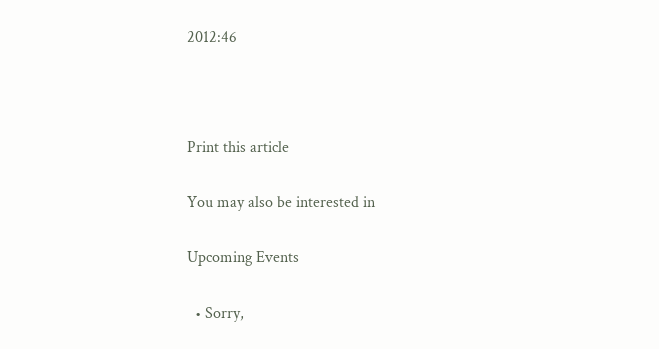2012:46



Print this article

You may also be interested in

Upcoming Events

  • Sorry,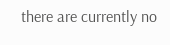there are currently no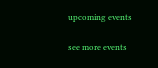upcoming events

see more events